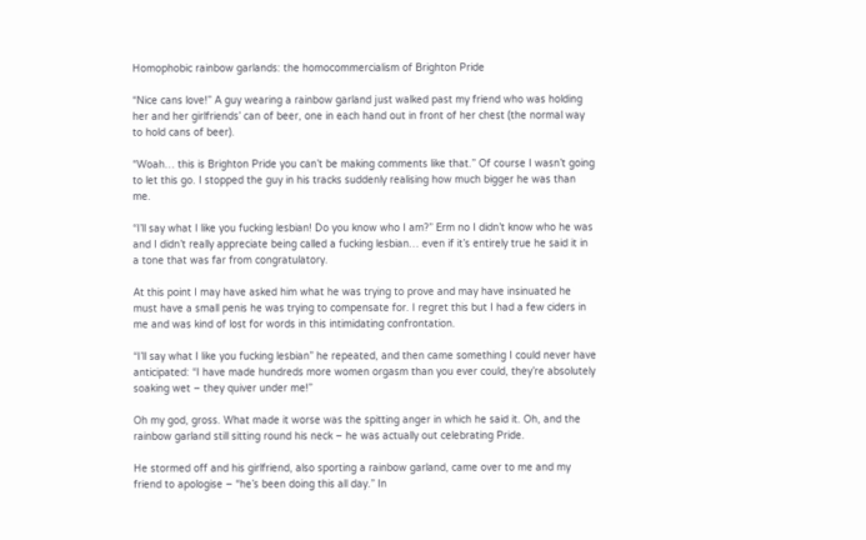Homophobic rainbow garlands: the homocommercialism of Brighton Pride

“Nice cans love!” A guy wearing a rainbow garland just walked past my friend who was holding her and her girlfriends’ can of beer, one in each hand out in front of her chest (the normal way to hold cans of beer).

“Woah… this is Brighton Pride you can’t be making comments like that.” Of course I wasn’t going to let this go. I stopped the guy in his tracks suddenly realising how much bigger he was than me.

“I’ll say what I like you fucking lesbian! Do you know who I am?” Erm no I didn’t know who he was and I didn’t really appreciate being called a fucking lesbian… even if it’s entirely true he said it in a tone that was far from congratulatory.

At this point I may have asked him what he was trying to prove and may have insinuated he must have a small penis he was trying to compensate for. I regret this but I had a few ciders in me and was kind of lost for words in this intimidating confrontation.

“I’ll say what I like you fucking lesbian” he repeated, and then came something I could never have anticipated: “I have made hundreds more women orgasm than you ever could, they’re absolutely soaking wet – they quiver under me!”

Oh my god, gross. What made it worse was the spitting anger in which he said it. Oh, and the rainbow garland still sitting round his neck – he was actually out celebrating Pride.

He stormed off and his girlfriend, also sporting a rainbow garland, came over to me and my friend to apologise – “he’s been doing this all day.” In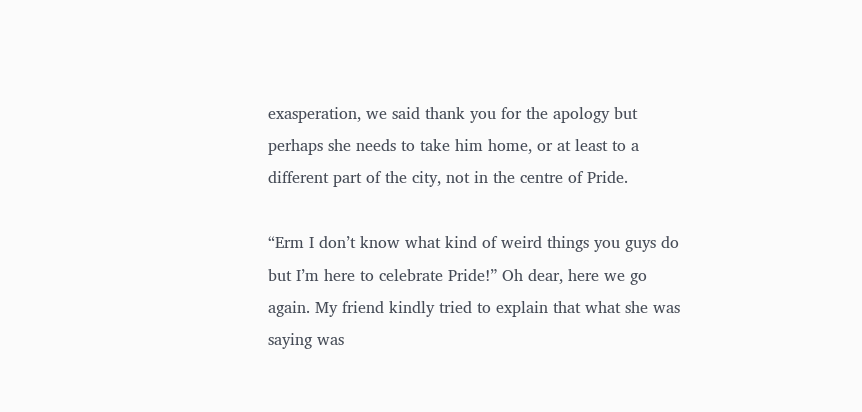exasperation, we said thank you for the apology but perhaps she needs to take him home, or at least to a different part of the city, not in the centre of Pride.

“Erm I don’t know what kind of weird things you guys do but I’m here to celebrate Pride!” Oh dear, here we go again. My friend kindly tried to explain that what she was saying was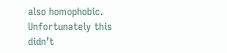also homophobic. Unfortunately this didn’t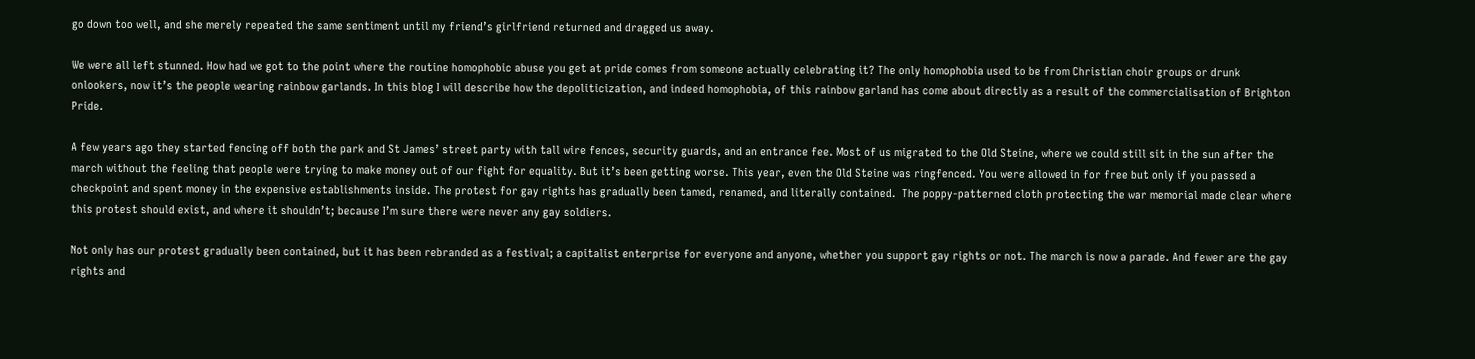go down too well, and she merely repeated the same sentiment until my friend’s girlfriend returned and dragged us away.

We were all left stunned. How had we got to the point where the routine homophobic abuse you get at pride comes from someone actually celebrating it? The only homophobia used to be from Christian choir groups or drunk onlookers, now it’s the people wearing rainbow garlands. In this blog I will describe how the depoliticization, and indeed homophobia, of this rainbow garland has come about directly as a result of the commercialisation of Brighton Pride.

A few years ago they started fencing off both the park and St James’ street party with tall wire fences, security guards, and an entrance fee. Most of us migrated to the Old Steine, where we could still sit in the sun after the march without the feeling that people were trying to make money out of our fight for equality. But it’s been getting worse. This year, even the Old Steine was ringfenced. You were allowed in for free but only if you passed a checkpoint and spent money in the expensive establishments inside. The protest for gay rights has gradually been tamed, renamed, and literally contained.  The poppy-patterned cloth protecting the war memorial made clear where this protest should exist, and where it shouldn’t; because I’m sure there were never any gay soldiers.

Not only has our protest gradually been contained, but it has been rebranded as a festival; a capitalist enterprise for everyone and anyone, whether you support gay rights or not. The march is now a parade. And fewer are the gay rights and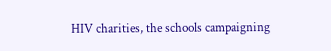HIV charities, the schools campaigning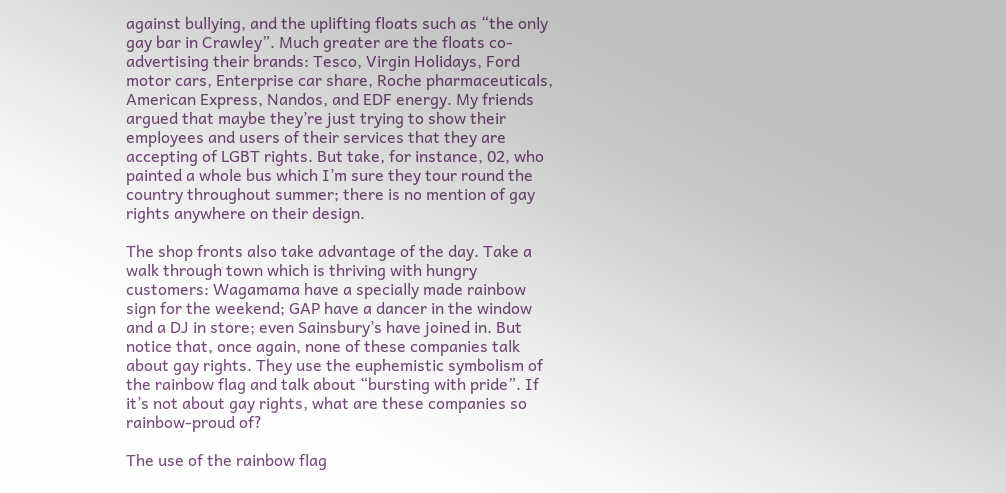against bullying, and the uplifting floats such as “the only gay bar in Crawley”. Much greater are the floats co-advertising their brands: Tesco, Virgin Holidays, Ford motor cars, Enterprise car share, Roche pharmaceuticals, American Express, Nandos, and EDF energy. My friends argued that maybe they’re just trying to show their employees and users of their services that they are accepting of LGBT rights. But take, for instance, 02, who painted a whole bus which I’m sure they tour round the country throughout summer; there is no mention of gay rights anywhere on their design.

The shop fronts also take advantage of the day. Take a walk through town which is thriving with hungry customers: Wagamama have a specially made rainbow sign for the weekend; GAP have a dancer in the window and a DJ in store; even Sainsbury’s have joined in. But notice that, once again, none of these companies talk about gay rights. They use the euphemistic symbolism of the rainbow flag and talk about “bursting with pride”. If it’s not about gay rights, what are these companies so rainbow-proud of?

The use of the rainbow flag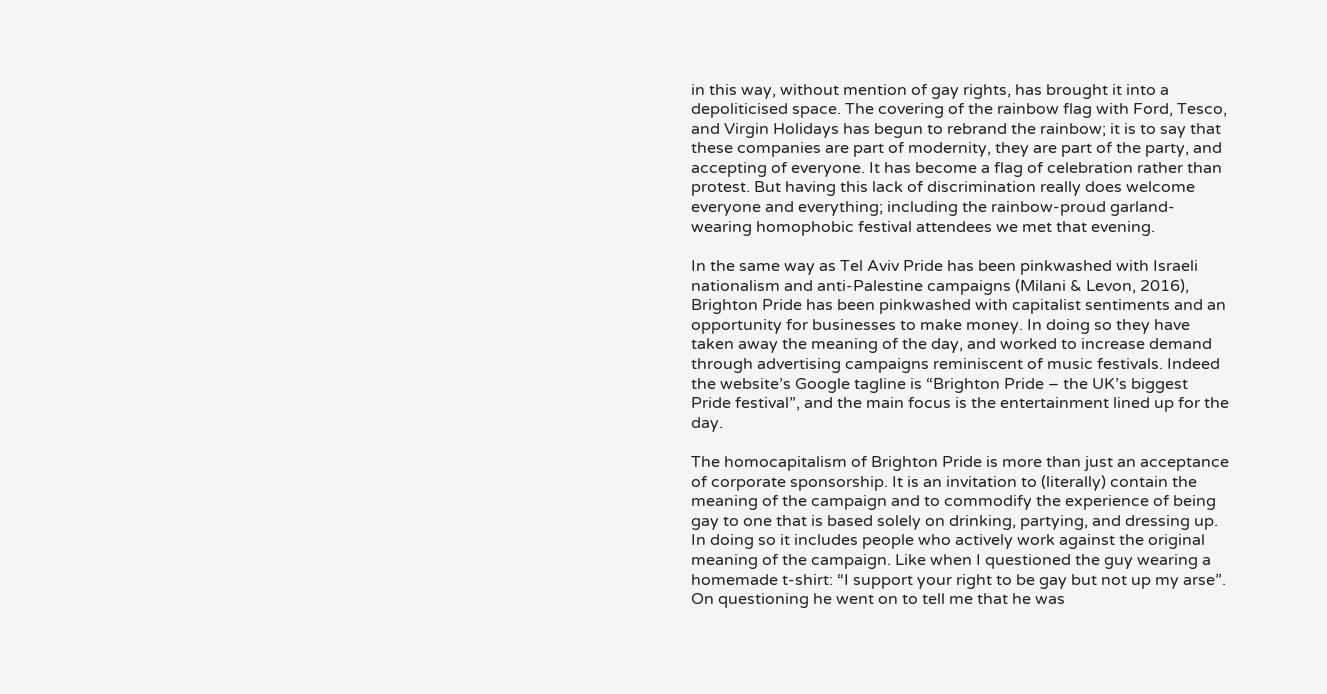in this way, without mention of gay rights, has brought it into a depoliticised space. The covering of the rainbow flag with Ford, Tesco, and Virgin Holidays has begun to rebrand the rainbow; it is to say that these companies are part of modernity, they are part of the party, and accepting of everyone. It has become a flag of celebration rather than protest. But having this lack of discrimination really does welcome everyone and everything; including the rainbow-proud garland-wearing homophobic festival attendees we met that evening.

In the same way as Tel Aviv Pride has been pinkwashed with Israeli nationalism and anti-Palestine campaigns (Milani & Levon, 2016), Brighton Pride has been pinkwashed with capitalist sentiments and an opportunity for businesses to make money. In doing so they have taken away the meaning of the day, and worked to increase demand through advertising campaigns reminiscent of music festivals. Indeed the website’s Google tagline is “Brighton Pride – the UK’s biggest Pride festival”, and the main focus is the entertainment lined up for the day.

The homocapitalism of Brighton Pride is more than just an acceptance of corporate sponsorship. It is an invitation to (literally) contain the meaning of the campaign and to commodify the experience of being gay to one that is based solely on drinking, partying, and dressing up. In doing so it includes people who actively work against the original meaning of the campaign. Like when I questioned the guy wearing a homemade t-shirt: “I support your right to be gay but not up my arse”. On questioning he went on to tell me that he was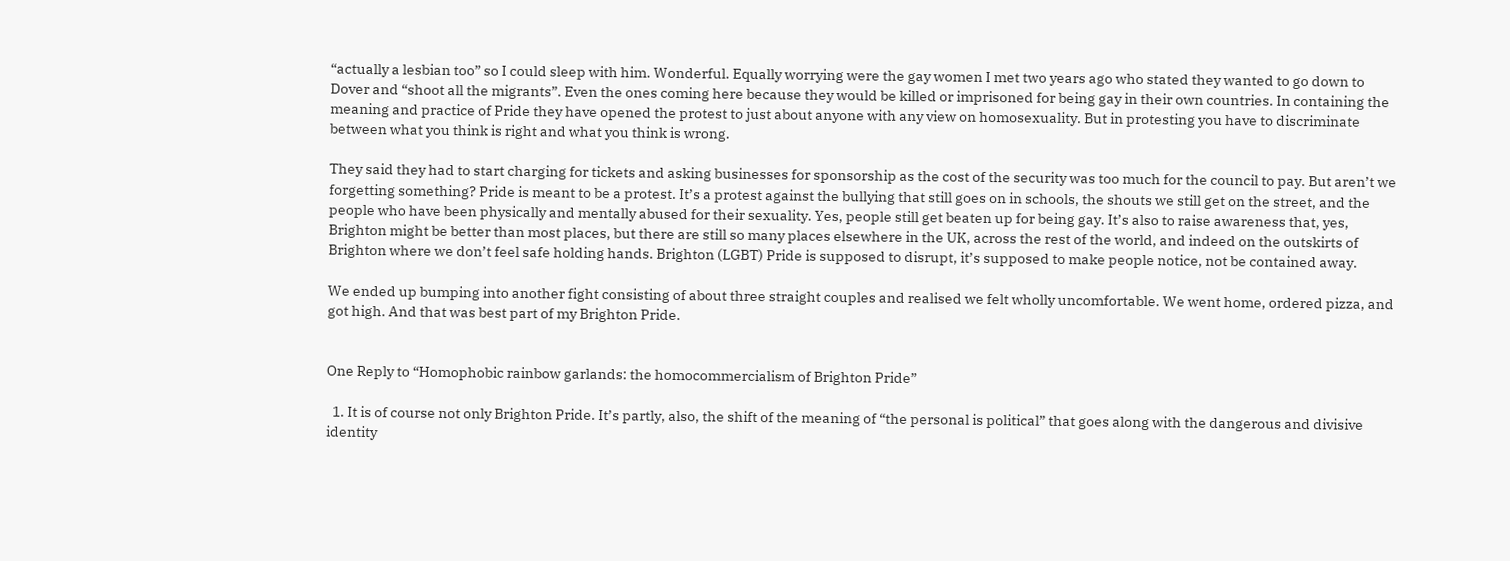“actually a lesbian too” so I could sleep with him. Wonderful. Equally worrying were the gay women I met two years ago who stated they wanted to go down to Dover and “shoot all the migrants”. Even the ones coming here because they would be killed or imprisoned for being gay in their own countries. In containing the meaning and practice of Pride they have opened the protest to just about anyone with any view on homosexuality. But in protesting you have to discriminate between what you think is right and what you think is wrong.

They said they had to start charging for tickets and asking businesses for sponsorship as the cost of the security was too much for the council to pay. But aren’t we forgetting something? Pride is meant to be a protest. It’s a protest against the bullying that still goes on in schools, the shouts we still get on the street, and the people who have been physically and mentally abused for their sexuality. Yes, people still get beaten up for being gay. It’s also to raise awareness that, yes, Brighton might be better than most places, but there are still so many places elsewhere in the UK, across the rest of the world, and indeed on the outskirts of Brighton where we don’t feel safe holding hands. Brighton (LGBT) Pride is supposed to disrupt, it’s supposed to make people notice, not be contained away.

We ended up bumping into another fight consisting of about three straight couples and realised we felt wholly uncomfortable. We went home, ordered pizza, and got high. And that was best part of my Brighton Pride.


One Reply to “Homophobic rainbow garlands: the homocommercialism of Brighton Pride”

  1. It is of course not only Brighton Pride. It’s partly, also, the shift of the meaning of “the personal is political” that goes along with the dangerous and divisive identity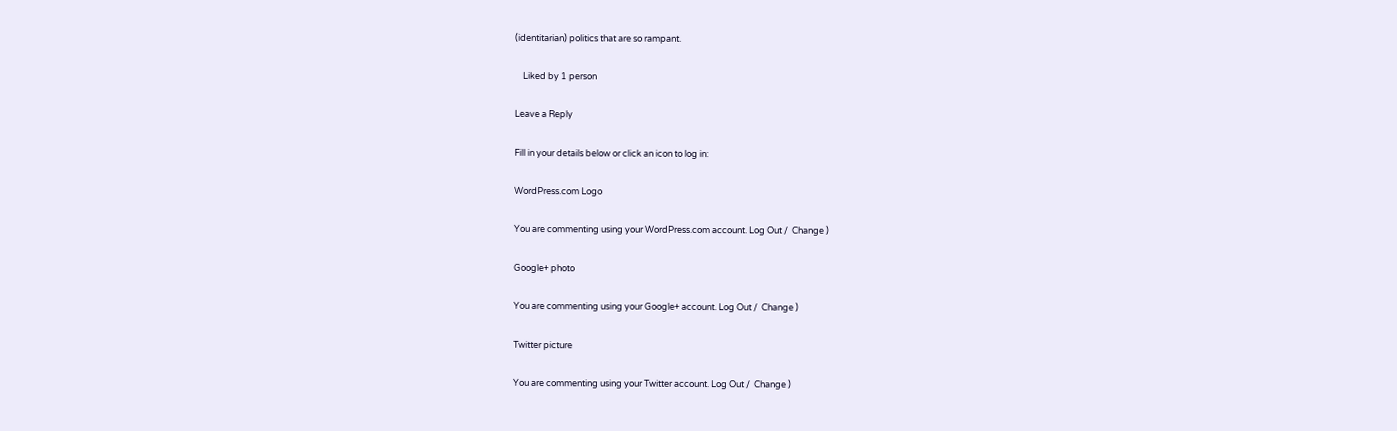(identitarian) politics that are so rampant.

    Liked by 1 person

Leave a Reply

Fill in your details below or click an icon to log in:

WordPress.com Logo

You are commenting using your WordPress.com account. Log Out /  Change )

Google+ photo

You are commenting using your Google+ account. Log Out /  Change )

Twitter picture

You are commenting using your Twitter account. Log Out /  Change )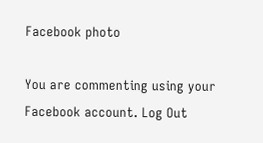Facebook photo

You are commenting using your Facebook account. Log Out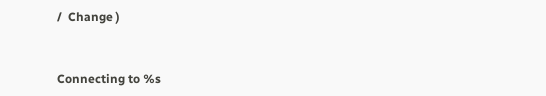/  Change )


Connecting to %s